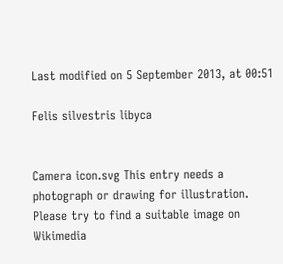Last modified on 5 September 2013, at 00:51

Felis silvestris libyca


Camera icon.svg This entry needs a photograph or drawing for illustration. Please try to find a suitable image on Wikimedia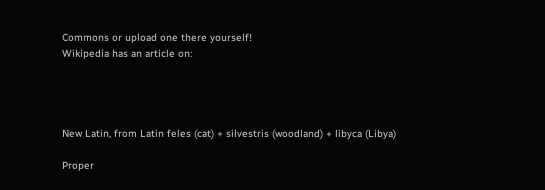Commons or upload one there yourself!
Wikipedia has an article on:




New Latin, from Latin feles (cat) + silvestris (woodland) + libyca (Libya)

Proper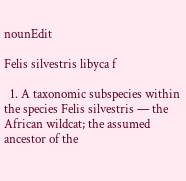nounEdit

Felis silvestris libyca f

  1. A taxonomic subspecies within the species Felis silvestris — the African wildcat; the assumed ancestor of the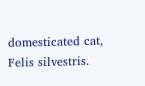domesticated cat, Felis silvestris.